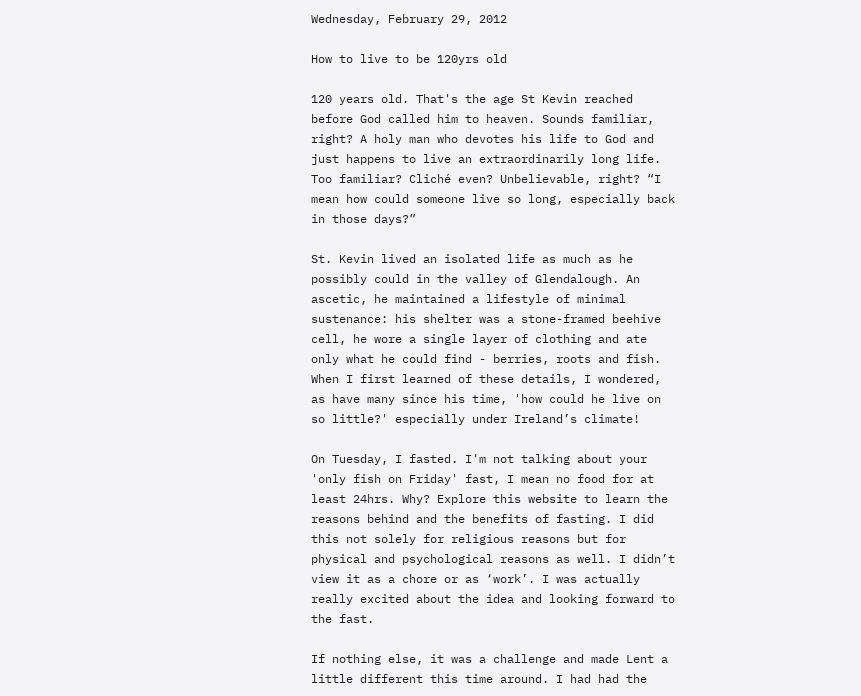Wednesday, February 29, 2012

How to live to be 120yrs old

120 years old. That's the age St Kevin reached before God called him to heaven. Sounds familiar, right? A holy man who devotes his life to God and just happens to live an extraordinarily long life. Too familiar? Cliché even? Unbelievable, right? “I mean how could someone live so long, especially back in those days?”

St. Kevin lived an isolated life as much as he possibly could in the valley of Glendalough. An ascetic, he maintained a lifestyle of minimal sustenance: his shelter was a stone-framed beehive cell, he wore a single layer of clothing and ate only what he could find - berries, roots and fish. When I first learned of these details, I wondered, as have many since his time, 'how could he live on so little?' especially under Ireland’s climate!

On Tuesday, I fasted. I'm not talking about your 'only fish on Friday' fast, I mean no food for at least 24hrs. Why? Explore this website to learn the reasons behind and the benefits of fasting. I did this not solely for religious reasons but for physical and psychological reasons as well. I didn’t view it as a chore or as ‘work’. I was actually really excited about the idea and looking forward to the fast.

If nothing else, it was a challenge and made Lent a little different this time around. I had had the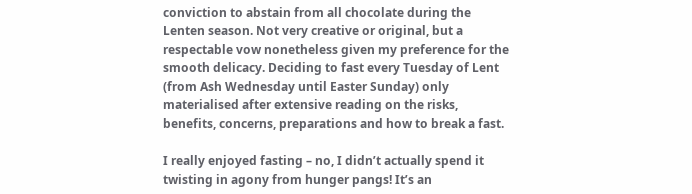conviction to abstain from all chocolate during the Lenten season. Not very creative or original, but a respectable vow nonetheless given my preference for the smooth delicacy. Deciding to fast every Tuesday of Lent (from Ash Wednesday until Easter Sunday) only materialised after extensive reading on the risks, benefits, concerns, preparations and how to break a fast.

I really enjoyed fasting – no, I didn’t actually spend it twisting in agony from hunger pangs! It’s an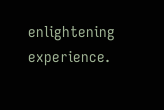enlightening experience.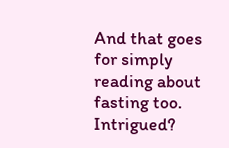And that goes for simply reading about fasting too. Intrigued?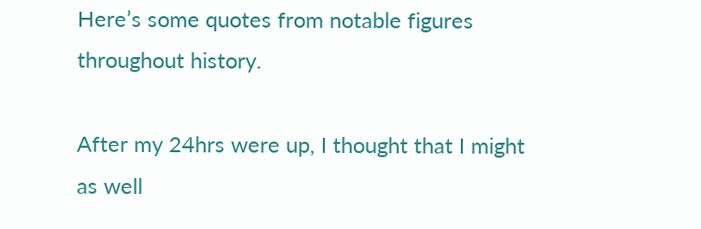Here’s some quotes from notable figures throughout history.

After my 24hrs were up, I thought that I might as well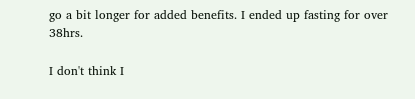go a bit longer for added benefits. I ended up fasting for over 38hrs.

I don't think I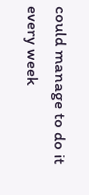could manage to do it every week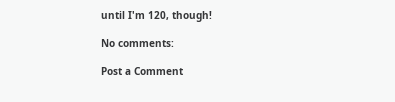until I'm 120, though!

No comments:

Post a Comment